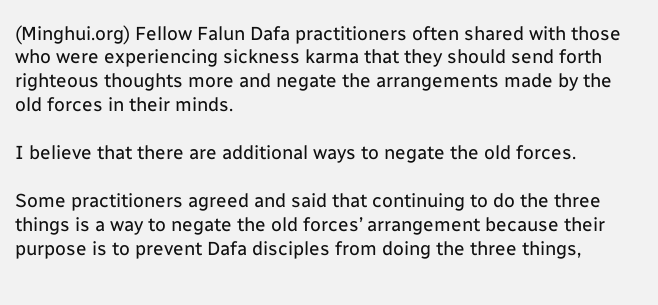(Minghui.org) Fellow Falun Dafa practitioners often shared with those who were experiencing sickness karma that they should send forth righteous thoughts more and negate the arrangements made by the old forces in their minds.

I believe that there are additional ways to negate the old forces.

Some practitioners agreed and said that continuing to do the three things is a way to negate the old forces’ arrangement because their purpose is to prevent Dafa disciples from doing the three things,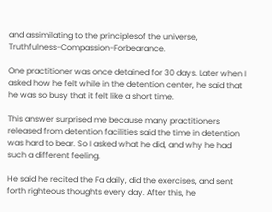and assimilating to the principlesof the universe, Truthfulness-Compassion-Forbearance.

One practitioner was once detained for 30 days. Later when I asked how he felt while in the detention center, he said that he was so busy that it felt like a short time.

This answer surprised me because many practitioners released from detention facilities said the time in detention was hard to bear. So I asked what he did, and why he had such a different feeling.

He said he recited the Fa daily, did the exercises, and sent forth righteous thoughts every day. After this, he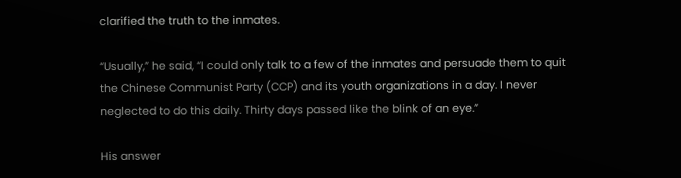clarified the truth to the inmates.

“Usually,” he said, “I could only talk to a few of the inmates and persuade them to quit the Chinese Communist Party (CCP) and its youth organizations in a day. I never neglected to do this daily. Thirty days passed like the blink of an eye.”

His answer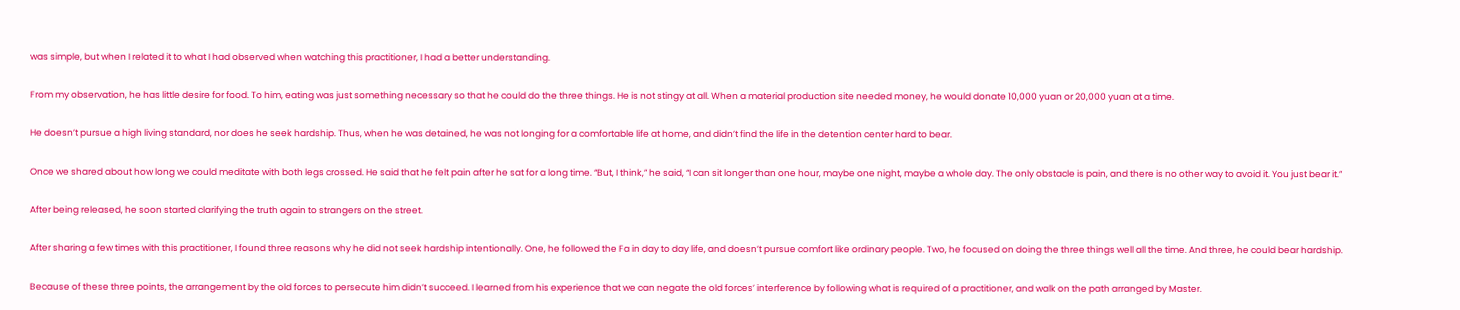was simple, but when I related it to what I had observed when watching this practitioner, I had a better understanding.

From my observation, he has little desire for food. To him, eating was just something necessary so that he could do the three things. He is not stingy at all. When a material production site needed money, he would donate 10,000 yuan or 20,000 yuan at a time.

He doesn’t pursue a high living standard, nor does he seek hardship. Thus, when he was detained, he was not longing for a comfortable life at home, and didn’t find the life in the detention center hard to bear.

Once we shared about how long we could meditate with both legs crossed. He said that he felt pain after he sat for a long time. “But, I think,” he said, “I can sit longer than one hour, maybe one night, maybe a whole day. The only obstacle is pain, and there is no other way to avoid it. You just bear it.”

After being released, he soon started clarifying the truth again to strangers on the street.

After sharing a few times with this practitioner, I found three reasons why he did not seek hardship intentionally. One, he followed the Fa in day to day life, and doesn’t pursue comfort like ordinary people. Two, he focused on doing the three things well all the time. And three, he could bear hardship.

Because of these three points, the arrangement by the old forces to persecute him didn’t succeed. I learned from his experience that we can negate the old forces’ interference by following what is required of a practitioner, and walk on the path arranged by Master.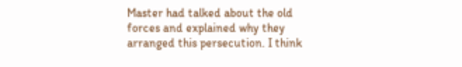Master had talked about the old forces and explained why they arranged this persecution. I think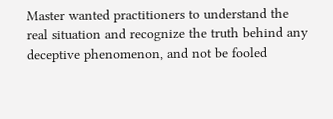Master wanted practitioners to understand the real situation and recognize the truth behind any deceptive phenomenon, and not be fooled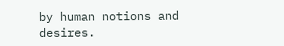by human notions and desires.